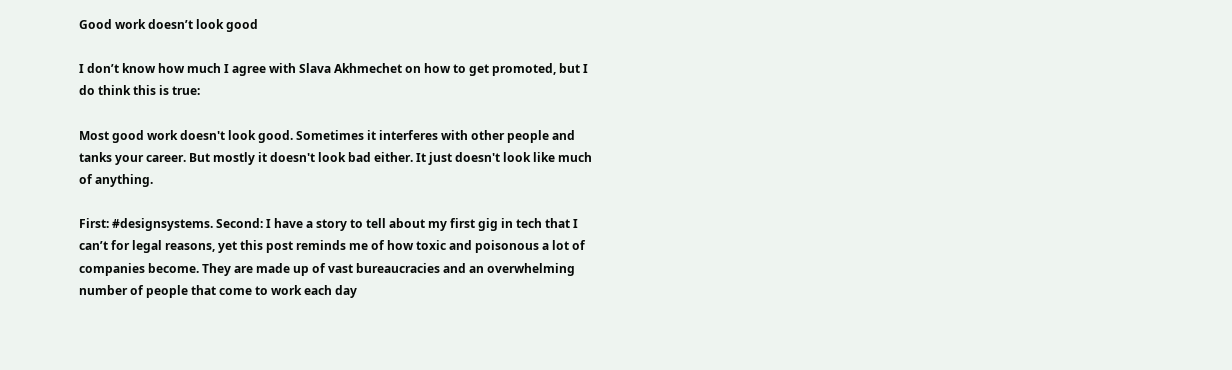Good work doesn’t look good

I don’t know how much I agree with Slava Akhmechet on how to get promoted, but I do think this is true:

Most good work doesn't look good. Sometimes it interferes with other people and tanks your career. But mostly it doesn't look bad either. It just doesn't look like much of anything.

First: #designsystems. Second: I have a story to tell about my first gig in tech that I can’t for legal reasons, yet this post reminds me of how toxic and poisonous a lot of companies become. They are made up of vast bureaucracies and an overwhelming number of people that come to work each day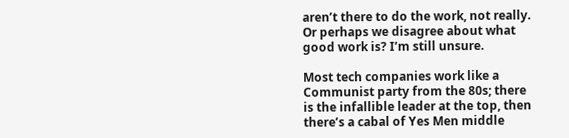aren’t there to do the work, not really. Or perhaps we disagree about what good work is? I’m still unsure.

Most tech companies work like a Communist party from the 80s; there is the infallible leader at the top, then there’s a cabal of Yes Men middle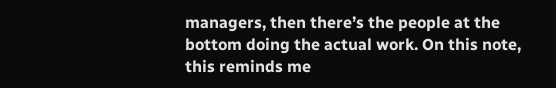managers, then there’s the people at the bottom doing the actual work. On this note, this reminds me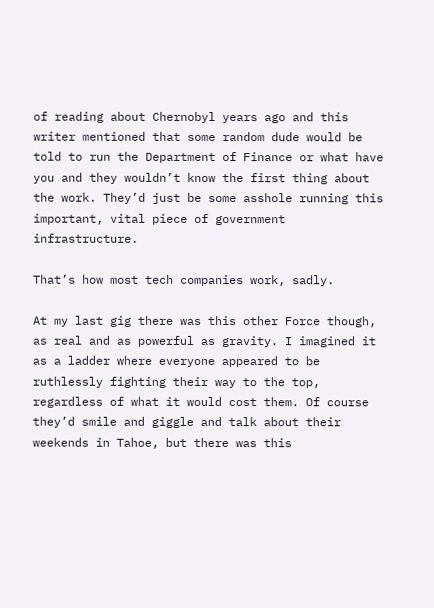of reading about Chernobyl years ago and this writer mentioned that some random dude would be told to run the Department of Finance or what have you and they wouldn’t know the first thing about the work. They’d just be some asshole running this important, vital piece of government infrastructure.

That’s how most tech companies work, sadly.

At my last gig there was this other Force though, as real and as powerful as gravity. I imagined it as a ladder where everyone appeared to be ruthlessly fighting their way to the top, regardless of what it would cost them. Of course they’d smile and giggle and talk about their weekends in Tahoe, but there was this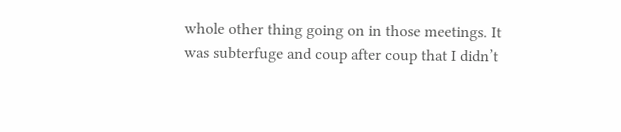whole other thing going on in those meetings. It was subterfuge and coup after coup that I didn’t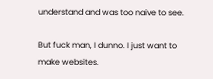understand and was too naive to see.

But fuck man, I dunno. I just want to make websites.